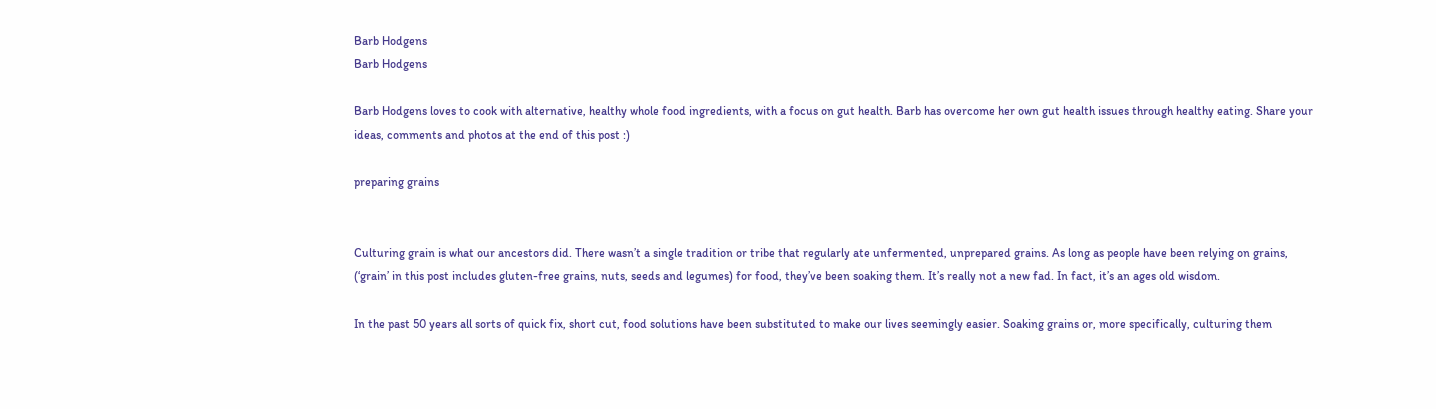Barb Hodgens
Barb Hodgens

Barb Hodgens loves to cook with alternative, healthy whole food ingredients, with a focus on gut health. Barb has overcome her own gut health issues through healthy eating. Share your ideas, comments and photos at the end of this post :)

preparing grains


Culturing grain is what our ancestors did. There wasn’t a single tradition or tribe that regularly ate unfermented, unprepared grains. As long as people have been relying on grains, (‘grain’ in this post includes gluten-free grains, nuts, seeds and legumes) for food, they’ve been soaking them. It’s really not a new fad. In fact, it’s an ages old wisdom.

In the past 50 years all sorts of quick fix, short cut, food solutions have been substituted to make our lives seemingly easier. Soaking grains or, more specifically, culturing them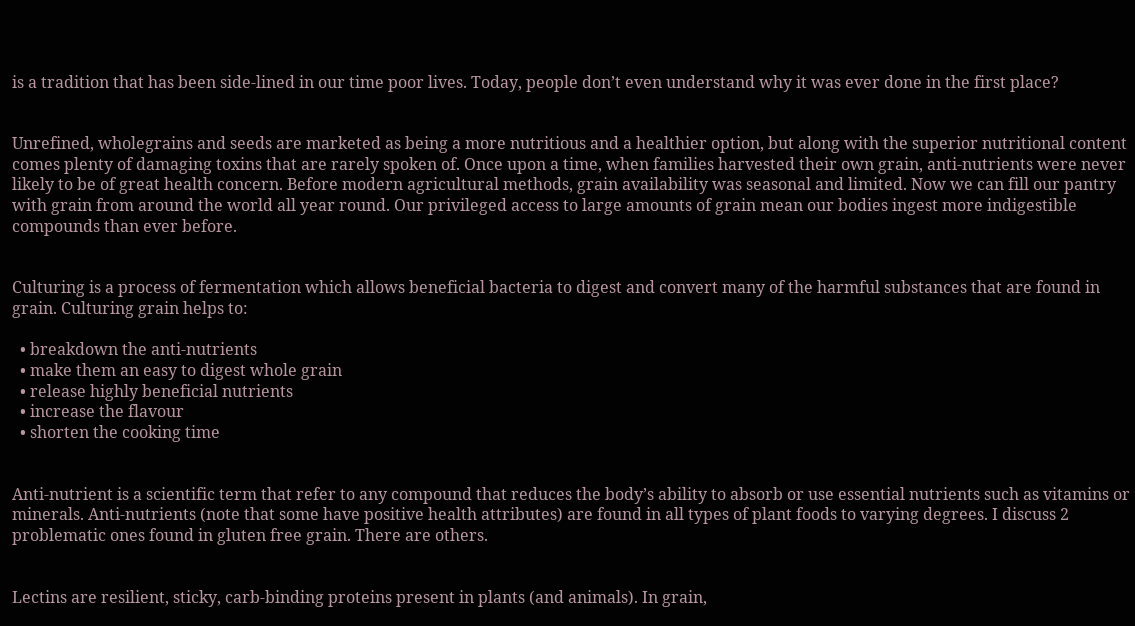is a tradition that has been side-lined in our time poor lives. Today, people don’t even understand why it was ever done in the first place?


Unrefined, wholegrains and seeds are marketed as being a more nutritious and a healthier option, but along with the superior nutritional content comes plenty of damaging toxins that are rarely spoken of. Once upon a time, when families harvested their own grain, anti-nutrients were never likely to be of great health concern. Before modern agricultural methods, grain availability was seasonal and limited. Now we can fill our pantry with grain from around the world all year round. Our privileged access to large amounts of grain mean our bodies ingest more indigestible compounds than ever before.


Culturing is a process of fermentation which allows beneficial bacteria to digest and convert many of the harmful substances that are found in grain. Culturing grain helps to:

  • breakdown the anti-nutrients
  • make them an easy to digest whole grain
  • release highly beneficial nutrients
  • increase the flavour
  • shorten the cooking time


Anti-nutrient is a scientific term that refer to any compound that reduces the body’s ability to absorb or use essential nutrients such as vitamins or minerals. Anti-nutrients (note that some have positive health attributes) are found in all types of plant foods to varying degrees. I discuss 2 problematic ones found in gluten free grain. There are others.


Lectins are resilient, sticky, carb-binding proteins present in plants (and animals). In grain,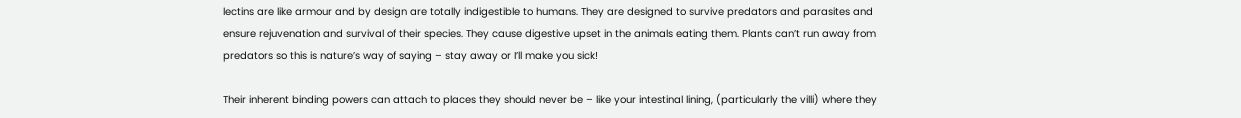lectins are like armour and by design are totally indigestible to humans. They are designed to survive predators and parasites and ensure rejuvenation and survival of their species. They cause digestive upset in the animals eating them. Plants can’t run away from predators so this is nature’s way of saying – stay away or I’ll make you sick!

Their inherent binding powers can attach to places they should never be – like your intestinal lining, (particularly the villi) where they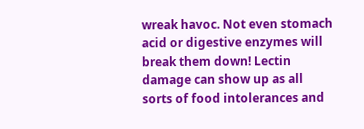wreak havoc. Not even stomach acid or digestive enzymes will break them down! Lectin damage can show up as all sorts of food intolerances and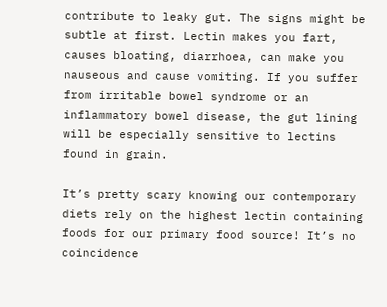contribute to leaky gut. The signs might be subtle at first. Lectin makes you fart, causes bloating, diarrhoea, can make you nauseous and cause vomiting. If you suffer from irritable bowel syndrome or an inflammatory bowel disease, the gut lining will be especially sensitive to lectins found in grain.

It’s pretty scary knowing our contemporary diets rely on the highest lectin containing foods for our primary food source! It’s no coincidence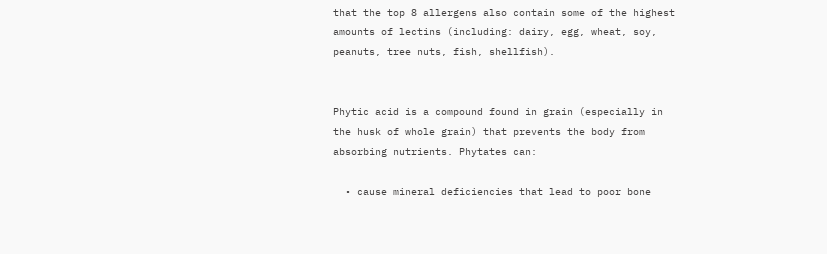that the top 8 allergens also contain some of the highest amounts of lectins (including: dairy, egg, wheat, soy, peanuts, tree nuts, fish, shellfish).


Phytic acid is a compound found in grain (especially in the husk of whole grain) that prevents the body from absorbing nutrients. Phytates can:

  • cause mineral deficiencies that lead to poor bone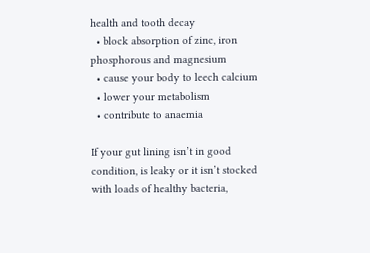health and tooth decay
  • block absorption of zinc, iron phosphorous and magnesium
  • cause your body to leech calcium
  • lower your metabolism
  • contribute to anaemia

If your gut lining isn’t in good condition, is leaky or it isn’t stocked with loads of healthy bacteria,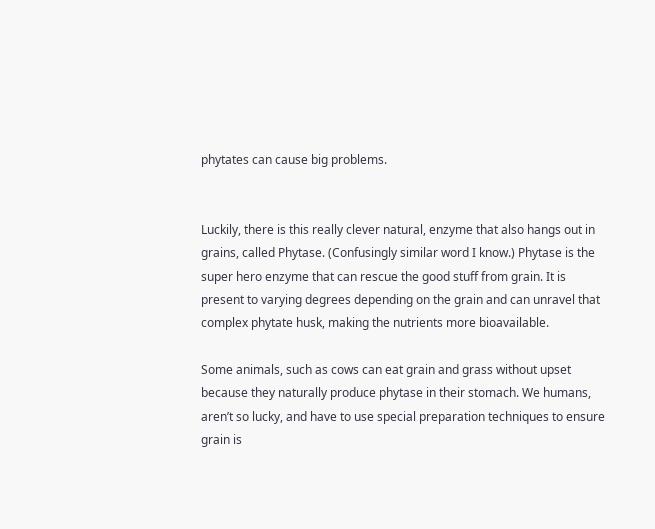phytates can cause big problems.


Luckily, there is this really clever natural, enzyme that also hangs out in grains, called Phytase. (Confusingly similar word I know.) Phytase is the super hero enzyme that can rescue the good stuff from grain. It is present to varying degrees depending on the grain and can unravel that complex phytate husk, making the nutrients more bioavailable.

Some animals, such as cows can eat grain and grass without upset because they naturally produce phytase in their stomach. We humans, aren’t so lucky, and have to use special preparation techniques to ensure grain is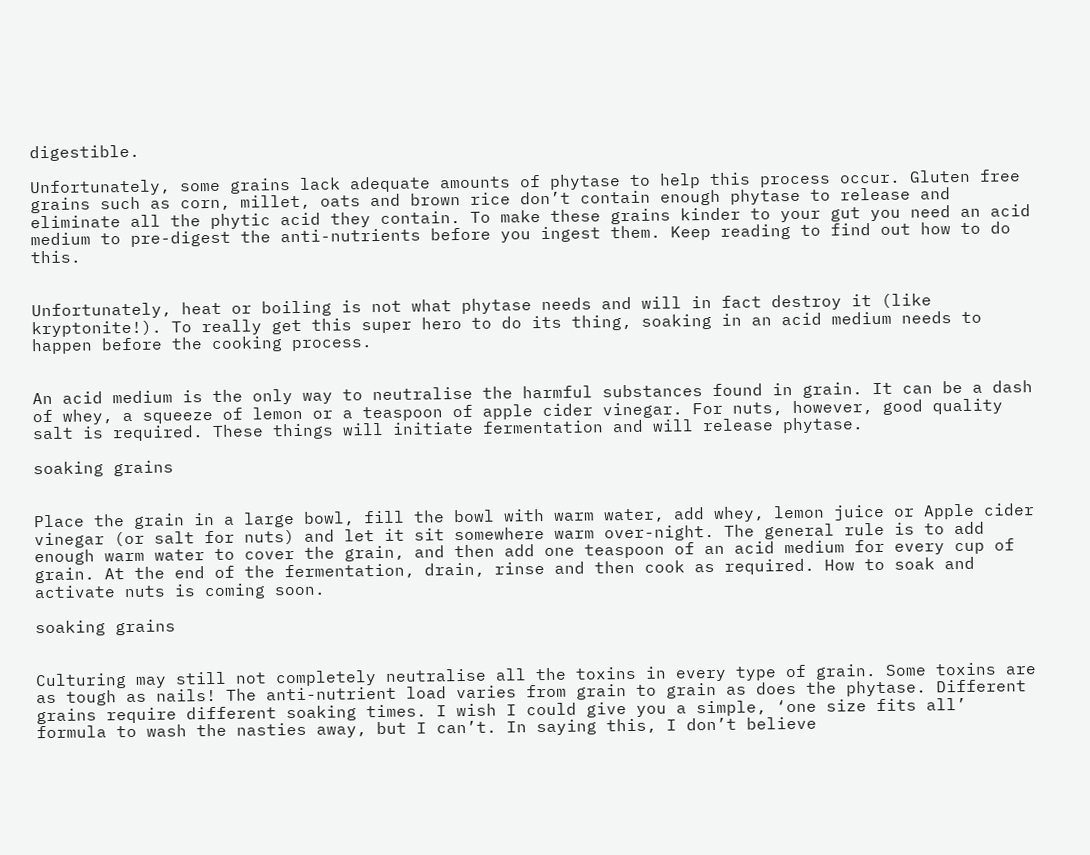digestible.

Unfortunately, some grains lack adequate amounts of phytase to help this process occur. Gluten free grains such as corn, millet, oats and brown rice don’t contain enough phytase to release and eliminate all the phytic acid they contain. To make these grains kinder to your gut you need an acid medium to pre-digest the anti-nutrients before you ingest them. Keep reading to find out how to do this.


Unfortunately, heat or boiling is not what phytase needs and will in fact destroy it (like kryptonite!). To really get this super hero to do its thing, soaking in an acid medium needs to happen before the cooking process.


An acid medium is the only way to neutralise the harmful substances found in grain. It can be a dash of whey, a squeeze of lemon or a teaspoon of apple cider vinegar. For nuts, however, good quality salt is required. These things will initiate fermentation and will release phytase.

soaking grains


Place the grain in a large bowl, fill the bowl with warm water, add whey, lemon juice or Apple cider vinegar (or salt for nuts) and let it sit somewhere warm over-night. The general rule is to add enough warm water to cover the grain, and then add one teaspoon of an acid medium for every cup of grain. At the end of the fermentation, drain, rinse and then cook as required. How to soak and activate nuts is coming soon.

soaking grains


Culturing may still not completely neutralise all the toxins in every type of grain. Some toxins are as tough as nails! The anti-nutrient load varies from grain to grain as does the phytase. Different grains require different soaking times. I wish I could give you a simple, ‘one size fits all’ formula to wash the nasties away, but I can’t. In saying this, I don’t believe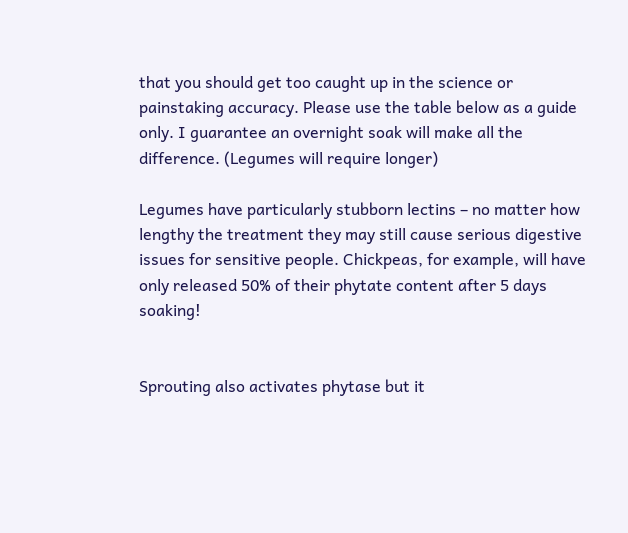that you should get too caught up in the science or painstaking accuracy. Please use the table below as a guide only. I guarantee an overnight soak will make all the difference. (Legumes will require longer)

Legumes have particularly stubborn lectins – no matter how lengthy the treatment they may still cause serious digestive issues for sensitive people. Chickpeas, for example, will have only released 50% of their phytate content after 5 days soaking!


Sprouting also activates phytase but it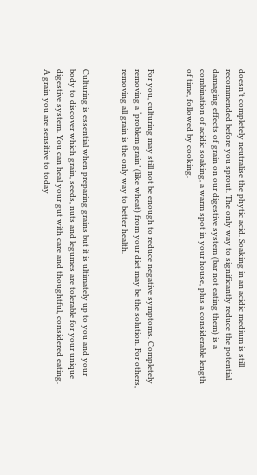doesn’t completely neutralise the phytic acid. Soaking in an acidic medium is still recommended before you sprout. The only way to significantly reduce the potential damaging effects of grain on our digestive system (bar not eating them) is a combination of acidic soaking, a warm spot in your house, plus a considerable length of time, followed by cooking.


For you, culturing may still not be enough to reduce negative symptoms. Completely removing a ‘problem grain’ (like wheat) from your diet may be the solution. For others, removing all grain is the only way to better health.


Culturing is essential when preparing grains but it is ultimately up to you and your body to discover which grain, seeds, nuts and legumes are tolerable for your unique digestive system. You can heal your gut with care and thoughtful, considered eating. A grain you are sensitive to today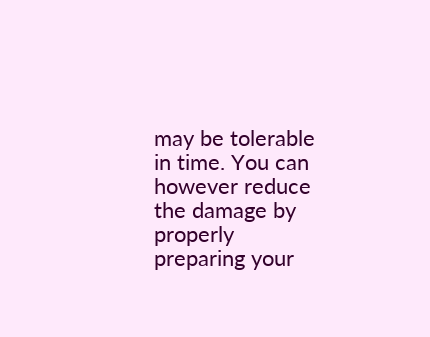may be tolerable in time. You can however reduce the damage by properly preparing your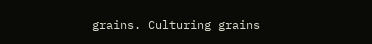grains. Culturing grains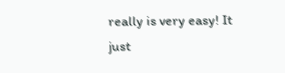really is very easy! It just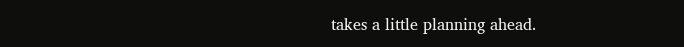takes a little planning ahead.